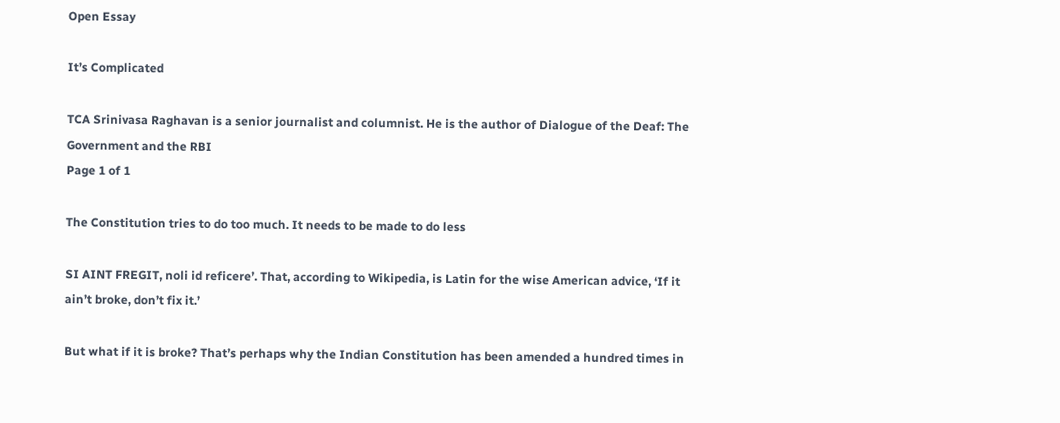Open Essay

It’s Complicated

TCA Srinivasa Raghavan is a senior journalist and columnist. He is the author of Dialogue of the Deaf: The Government and the RBI
Page 1 of 1

The Constitution tries to do too much. It needs to be made to do less

SI AINT FREGIT, noli id reficere’. That, according to Wikipedia, is Latin for the wise American advice, ‘If it ain’t broke, don’t fix it.’

But what if it is broke? That’s perhaps why the Indian Constitution has been amended a hundred times in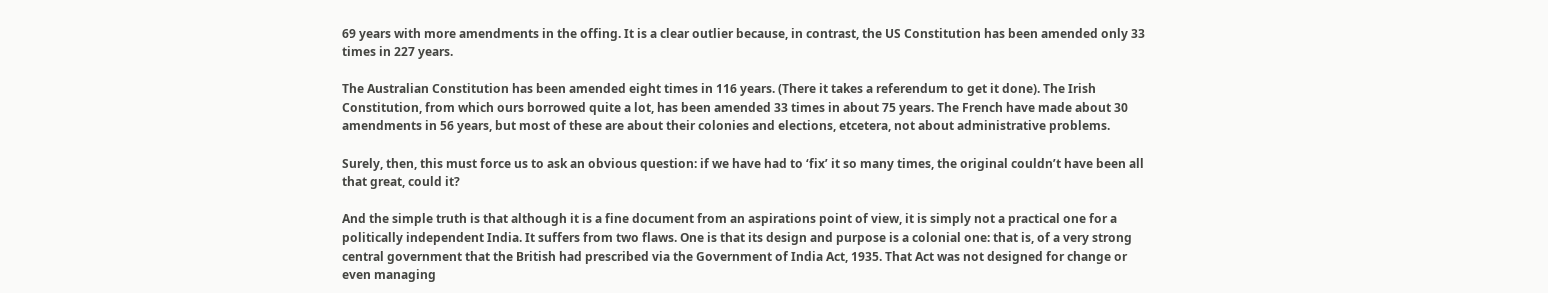69 years with more amendments in the offing. It is a clear outlier because, in contrast, the US Constitution has been amended only 33 times in 227 years.

The Australian Constitution has been amended eight times in 116 years. (There it takes a referendum to get it done). The Irish Constitution, from which ours borrowed quite a lot, has been amended 33 times in about 75 years. The French have made about 30 amendments in 56 years, but most of these are about their colonies and elections, etcetera, not about administrative problems.

Surely, then, this must force us to ask an obvious question: if we have had to ‘fix’ it so many times, the original couldn’t have been all that great, could it?

And the simple truth is that although it is a fine document from an aspirations point of view, it is simply not a practical one for a politically independent India. It suffers from two flaws. One is that its design and purpose is a colonial one: that is, of a very strong central government that the British had prescribed via the Government of India Act, 1935. That Act was not designed for change or even managing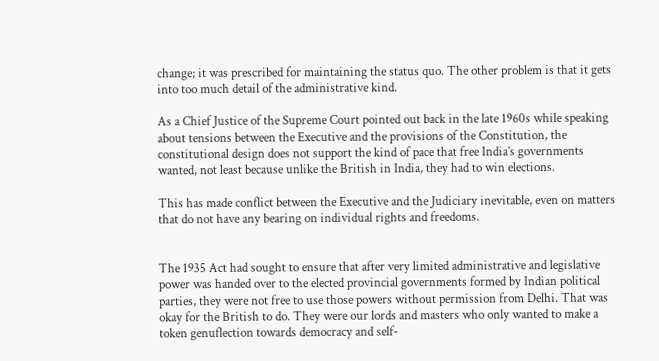change; it was prescribed for maintaining the status quo. The other problem is that it gets into too much detail of the administrative kind.

As a Chief Justice of the Supreme Court pointed out back in the late 1960s while speaking about tensions between the Executive and the provisions of the Constitution, the constitutional design does not support the kind of pace that free India’s governments wanted, not least because unlike the British in India, they had to win elections.

This has made conflict between the Executive and the Judiciary inevitable, even on matters that do not have any bearing on individual rights and freedoms.


The 1935 Act had sought to ensure that after very limited administrative and legislative power was handed over to the elected provincial governments formed by Indian political parties, they were not free to use those powers without permission from Delhi. That was okay for the British to do. They were our lords and masters who only wanted to make a token genuflection towards democracy and self-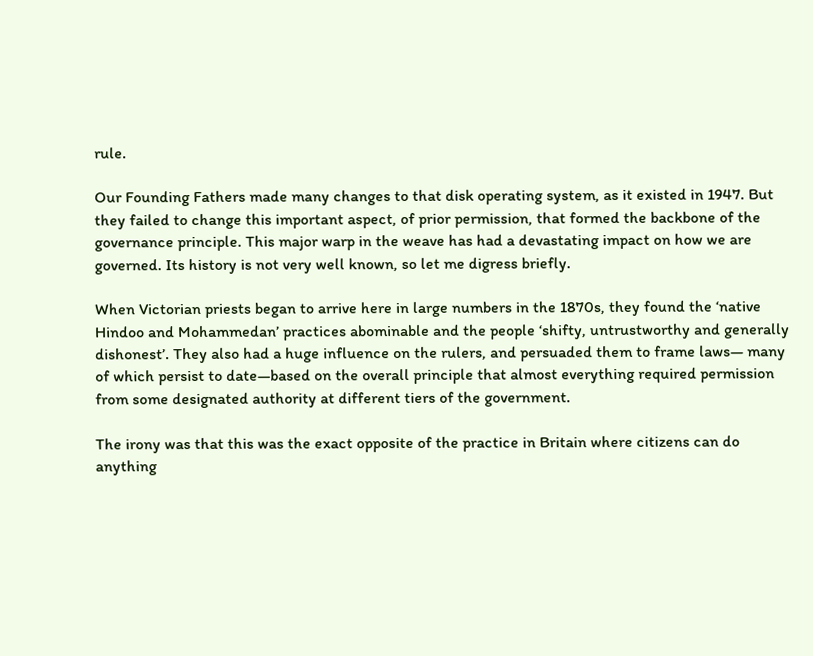rule.

Our Founding Fathers made many changes to that disk operating system, as it existed in 1947. But they failed to change this important aspect, of prior permission, that formed the backbone of the governance principle. This major warp in the weave has had a devastating impact on how we are governed. Its history is not very well known, so let me digress briefly.

When Victorian priests began to arrive here in large numbers in the 1870s, they found the ‘native Hindoo and Mohammedan’ practices abominable and the people ‘shifty, untrustworthy and generally dishonest’. They also had a huge influence on the rulers, and persuaded them to frame laws— many of which persist to date—based on the overall principle that almost everything required permission from some designated authority at different tiers of the government.

The irony was that this was the exact opposite of the practice in Britain where citizens can do anything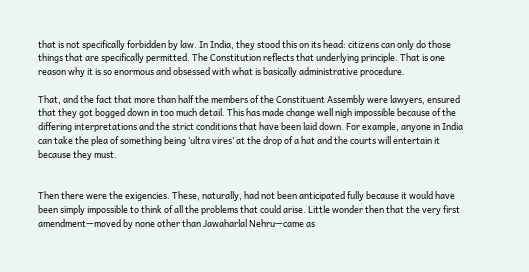that is not specifically forbidden by law. In India, they stood this on its head: citizens can only do those things that are specifically permitted. The Constitution reflects that underlying principle. That is one reason why it is so enormous and obsessed with what is basically administrative procedure.

That, and the fact that more than half the members of the Constituent Assembly were lawyers, ensured that they got bogged down in too much detail. This has made change well nigh impossible because of the differing interpretations and the strict conditions that have been laid down. For example, anyone in India can take the plea of something being ‘ultra vires’ at the drop of a hat and the courts will entertain it because they must.


Then there were the exigencies. These, naturally, had not been anticipated fully because it would have been simply impossible to think of all the problems that could arise. Little wonder then that the very first amendment—moved by none other than Jawaharlal Nehru—came as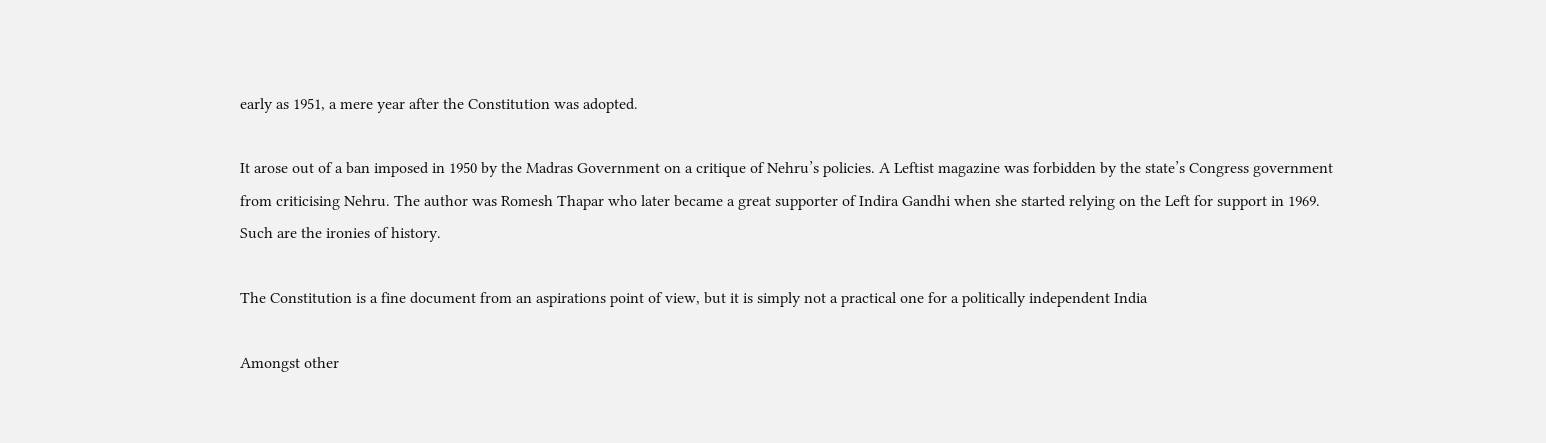early as 1951, a mere year after the Constitution was adopted.

It arose out of a ban imposed in 1950 by the Madras Government on a critique of Nehru’s policies. A Leftist magazine was forbidden by the state’s Congress government from criticising Nehru. The author was Romesh Thapar who later became a great supporter of Indira Gandhi when she started relying on the Left for support in 1969. Such are the ironies of history.

The Constitution is a fine document from an aspirations point of view, but it is simply not a practical one for a politically independent India

Amongst other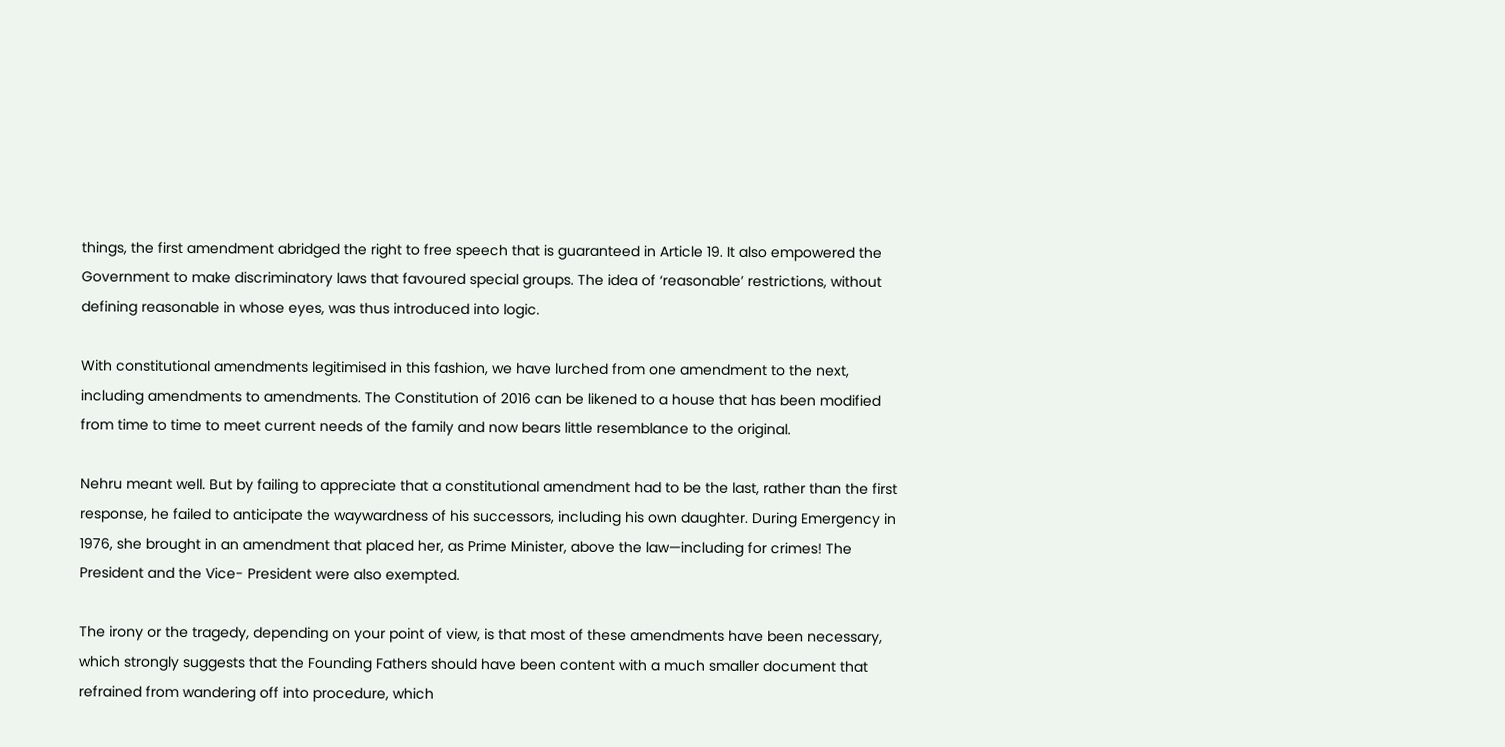things, the first amendment abridged the right to free speech that is guaranteed in Article 19. It also empowered the Government to make discriminatory laws that favoured special groups. The idea of ‘reasonable’ restrictions, without defining reasonable in whose eyes, was thus introduced into logic.

With constitutional amendments legitimised in this fashion, we have lurched from one amendment to the next, including amendments to amendments. The Constitution of 2016 can be likened to a house that has been modified from time to time to meet current needs of the family and now bears little resemblance to the original.

Nehru meant well. But by failing to appreciate that a constitutional amendment had to be the last, rather than the first response, he failed to anticipate the waywardness of his successors, including his own daughter. During Emergency in 1976, she brought in an amendment that placed her, as Prime Minister, above the law—including for crimes! The President and the Vice- President were also exempted.

The irony or the tragedy, depending on your point of view, is that most of these amendments have been necessary, which strongly suggests that the Founding Fathers should have been content with a much smaller document that refrained from wandering off into procedure, which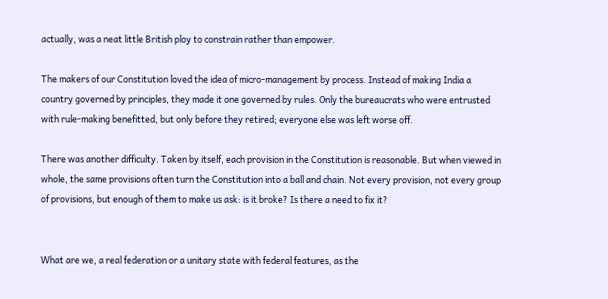actually, was a neat little British ploy to constrain rather than empower.

The makers of our Constitution loved the idea of micro-management by process. Instead of making India a country governed by principles, they made it one governed by rules. Only the bureaucrats who were entrusted with rule-making benefitted, but only before they retired; everyone else was left worse off.

There was another difficulty. Taken by itself, each provision in the Constitution is reasonable. But when viewed in whole, the same provisions often turn the Constitution into a ball and chain. Not every provision, not every group of provisions, but enough of them to make us ask: is it broke? Is there a need to fix it?


What are we, a real federation or a unitary state with federal features, as the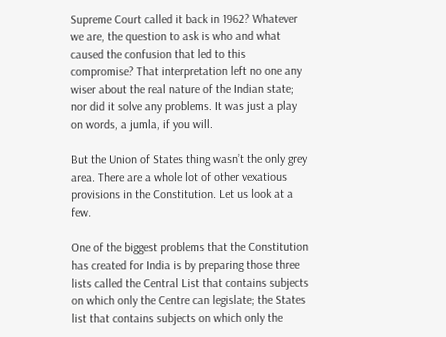Supreme Court called it back in 1962? Whatever we are, the question to ask is who and what caused the confusion that led to this compromise? That interpretation left no one any wiser about the real nature of the Indian state; nor did it solve any problems. It was just a play on words, a jumla, if you will.

But the Union of States thing wasn’t the only grey area. There are a whole lot of other vexatious provisions in the Constitution. Let us look at a few.

One of the biggest problems that the Constitution has created for India is by preparing those three lists called the Central List that contains subjects on which only the Centre can legislate; the States list that contains subjects on which only the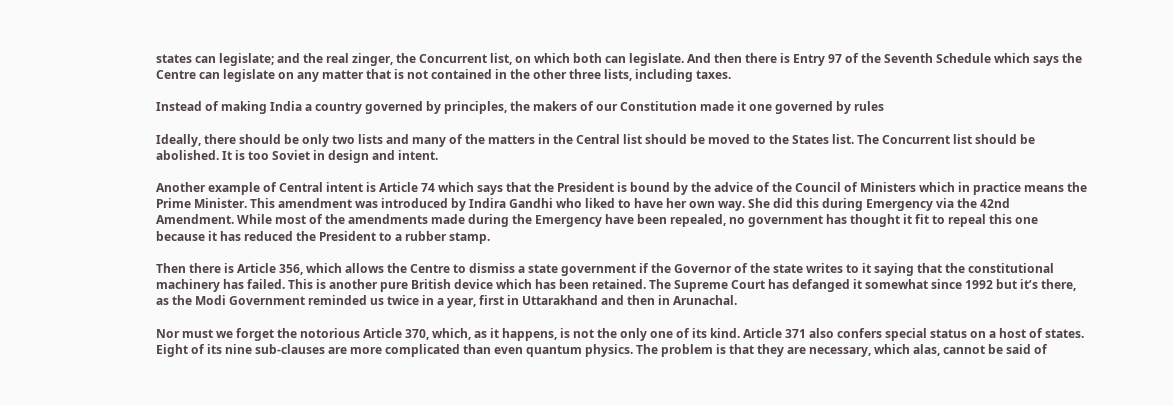states can legislate; and the real zinger, the Concurrent list, on which both can legislate. And then there is Entry 97 of the Seventh Schedule which says the Centre can legislate on any matter that is not contained in the other three lists, including taxes.

Instead of making India a country governed by principles, the makers of our Constitution made it one governed by rules

Ideally, there should be only two lists and many of the matters in the Central list should be moved to the States list. The Concurrent list should be abolished. It is too Soviet in design and intent.

Another example of Central intent is Article 74 which says that the President is bound by the advice of the Council of Ministers which in practice means the Prime Minister. This amendment was introduced by Indira Gandhi who liked to have her own way. She did this during Emergency via the 42nd Amendment. While most of the amendments made during the Emergency have been repealed, no government has thought it fit to repeal this one because it has reduced the President to a rubber stamp.

Then there is Article 356, which allows the Centre to dismiss a state government if the Governor of the state writes to it saying that the constitutional machinery has failed. This is another pure British device which has been retained. The Supreme Court has defanged it somewhat since 1992 but it’s there, as the Modi Government reminded us twice in a year, first in Uttarakhand and then in Arunachal.

Nor must we forget the notorious Article 370, which, as it happens, is not the only one of its kind. Article 371 also confers special status on a host of states. Eight of its nine sub-clauses are more complicated than even quantum physics. The problem is that they are necessary, which alas, cannot be said of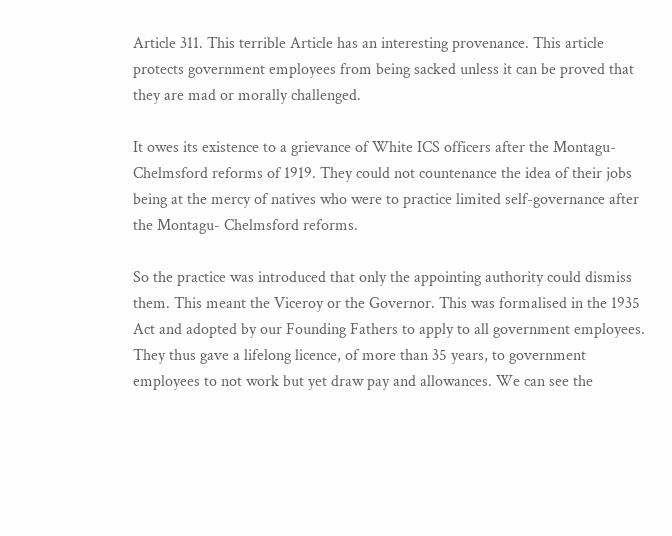Article 311. This terrible Article has an interesting provenance. This article protects government employees from being sacked unless it can be proved that they are mad or morally challenged.

It owes its existence to a grievance of White ICS officers after the Montagu-Chelmsford reforms of 1919. They could not countenance the idea of their jobs being at the mercy of natives who were to practice limited self-governance after the Montagu- Chelmsford reforms.

So the practice was introduced that only the appointing authority could dismiss them. This meant the Viceroy or the Governor. This was formalised in the 1935 Act and adopted by our Founding Fathers to apply to all government employees. They thus gave a lifelong licence, of more than 35 years, to government employees to not work but yet draw pay and allowances. We can see the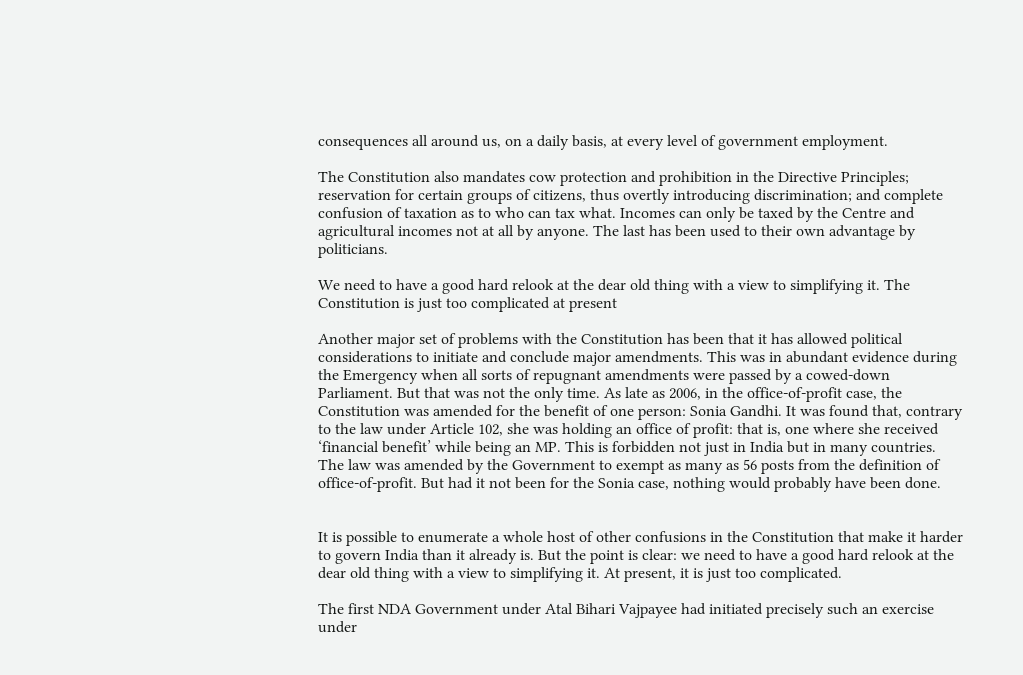consequences all around us, on a daily basis, at every level of government employment.

The Constitution also mandates cow protection and prohibition in the Directive Principles; reservation for certain groups of citizens, thus overtly introducing discrimination; and complete confusion of taxation as to who can tax what. Incomes can only be taxed by the Centre and agricultural incomes not at all by anyone. The last has been used to their own advantage by politicians.

We need to have a good hard relook at the dear old thing with a view to simplifying it. The Constitution is just too complicated at present

Another major set of problems with the Constitution has been that it has allowed political considerations to initiate and conclude major amendments. This was in abundant evidence during the Emergency when all sorts of repugnant amendments were passed by a cowed-down Parliament. But that was not the only time. As late as 2006, in the office-of-profit case, the Constitution was amended for the benefit of one person: Sonia Gandhi. It was found that, contrary to the law under Article 102, she was holding an office of profit: that is, one where she received ‘financial benefit’ while being an MP. This is forbidden not just in India but in many countries. The law was amended by the Government to exempt as many as 56 posts from the definition of office-of-profit. But had it not been for the Sonia case, nothing would probably have been done.


It is possible to enumerate a whole host of other confusions in the Constitution that make it harder to govern India than it already is. But the point is clear: we need to have a good hard relook at the dear old thing with a view to simplifying it. At present, it is just too complicated.

The first NDA Government under Atal Bihari Vajpayee had initiated precisely such an exercise under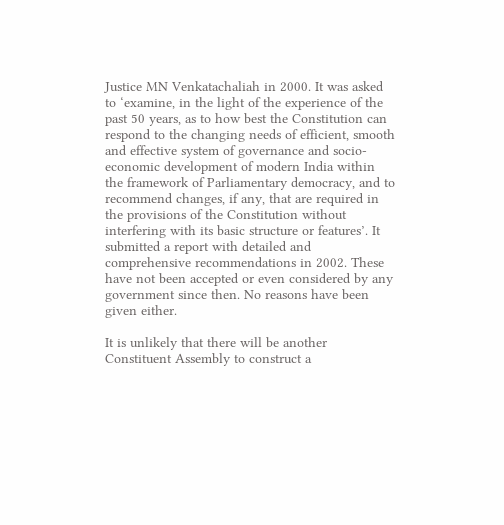Justice MN Venkatachaliah in 2000. It was asked to ‘examine, in the light of the experience of the past 50 years, as to how best the Constitution can respond to the changing needs of efficient, smooth and effective system of governance and socio-economic development of modern India within the framework of Parliamentary democracy, and to recommend changes, if any, that are required in the provisions of the Constitution without interfering with its basic structure or features’. It submitted a report with detailed and comprehensive recommendations in 2002. These have not been accepted or even considered by any government since then. No reasons have been given either.

It is unlikely that there will be another Constituent Assembly to construct a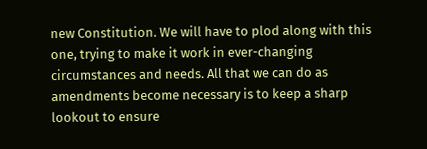new Constitution. We will have to plod along with this one, trying to make it work in ever-changing circumstances and needs. All that we can do as amendments become necessary is to keep a sharp lookout to ensure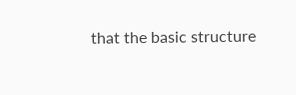that the basic structure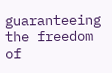guaranteeing the freedom of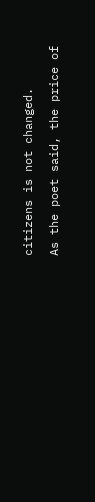citizens is not changed.

As the poet said, the price of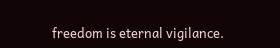freedom is eternal vigilance.